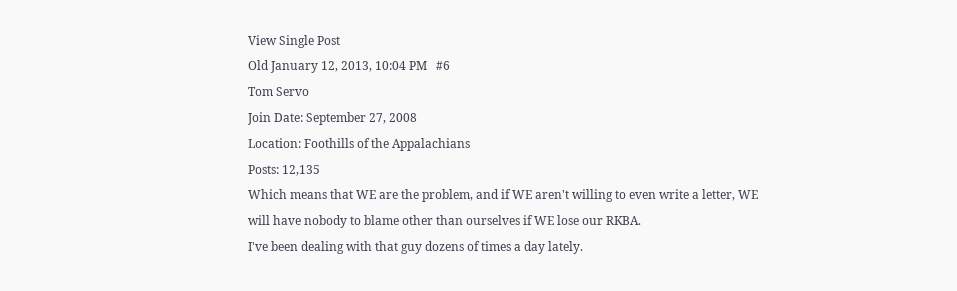View Single Post
Old January 12, 2013, 10:04 PM   #6
Tom Servo
Join Date: September 27, 2008
Location: Foothills of the Appalachians
Posts: 12,135
Which means that WE are the problem, and if WE aren't willing to even write a letter, WE will have nobody to blame other than ourselves if WE lose our RKBA.
I've been dealing with that guy dozens of times a day lately.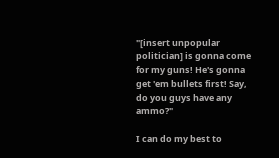"[insert unpopular politician] is gonna come for my guns! He's gonna get 'em bullets first! Say, do you guys have any ammo?"

I can do my best to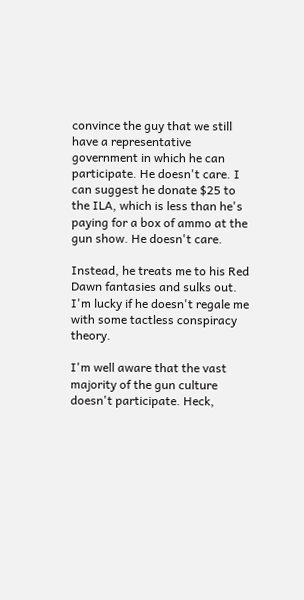convince the guy that we still have a representative government in which he can participate. He doesn't care. I can suggest he donate $25 to the ILA, which is less than he's paying for a box of ammo at the gun show. He doesn't care.

Instead, he treats me to his Red Dawn fantasies and sulks out. I'm lucky if he doesn't regale me with some tactless conspiracy theory.

I'm well aware that the vast majority of the gun culture doesn't participate. Heck,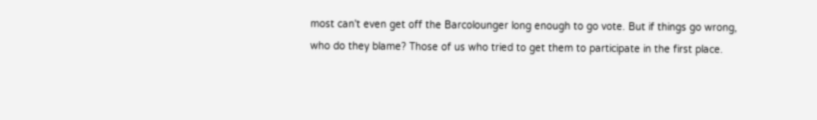most can't even get off the Barcolounger long enough to go vote. But if things go wrong, who do they blame? Those of us who tried to get them to participate in the first place.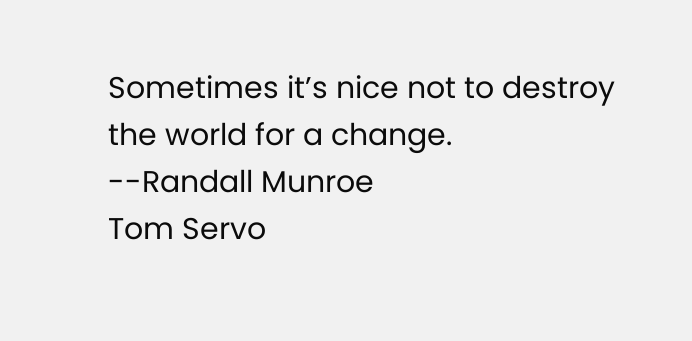Sometimes it’s nice not to destroy the world for a change.
--Randall Munroe
Tom Servo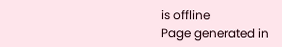is offline
Page generated in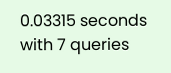0.03315 seconds with 7 queries